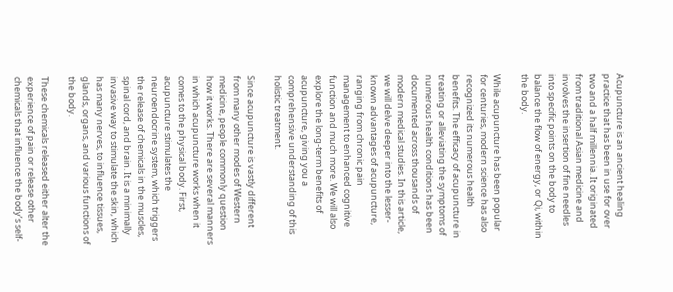Acupuncture is an ancient healing practice that has been in use for over two and a half millennia. It originated from traditional Asian medicine and involves the insertion of fine needles into specific points on the body to balance the flow of energy, or Qi, within the body.

While acupuncture has been popular for centuries, modern science has also recognized its numerous health benefits. The efficacy of acupuncture in treating or alleviating the symptoms of numerous health conditions has been documented across thousands of modern medical studies. In this article, we will delve deeper into the lesser-known advantages of acupuncture, ranging from chronic pain management to enhanced cognitive function and much more. We will also explore the long-term benefits of acupuncture, giving you a comprehensive understanding of this holistic treatment.

Since acupuncture is vastly different from many other modes of Western medicine, people commonly question how it works. There are several manners in which acupuncture works when it comes to the physical body. First, acupuncture stimulates the neuroendocrine system, which triggers the release of chemicals in the muscles, spinal cord, and brain. It is a minimally invasive way to stimulate the skin, which has many nerves, to influence tissues, glands, organs, and various functions of the body.

These chemicals released either alter the experience of pain or release other chemicals that influence the body’s self-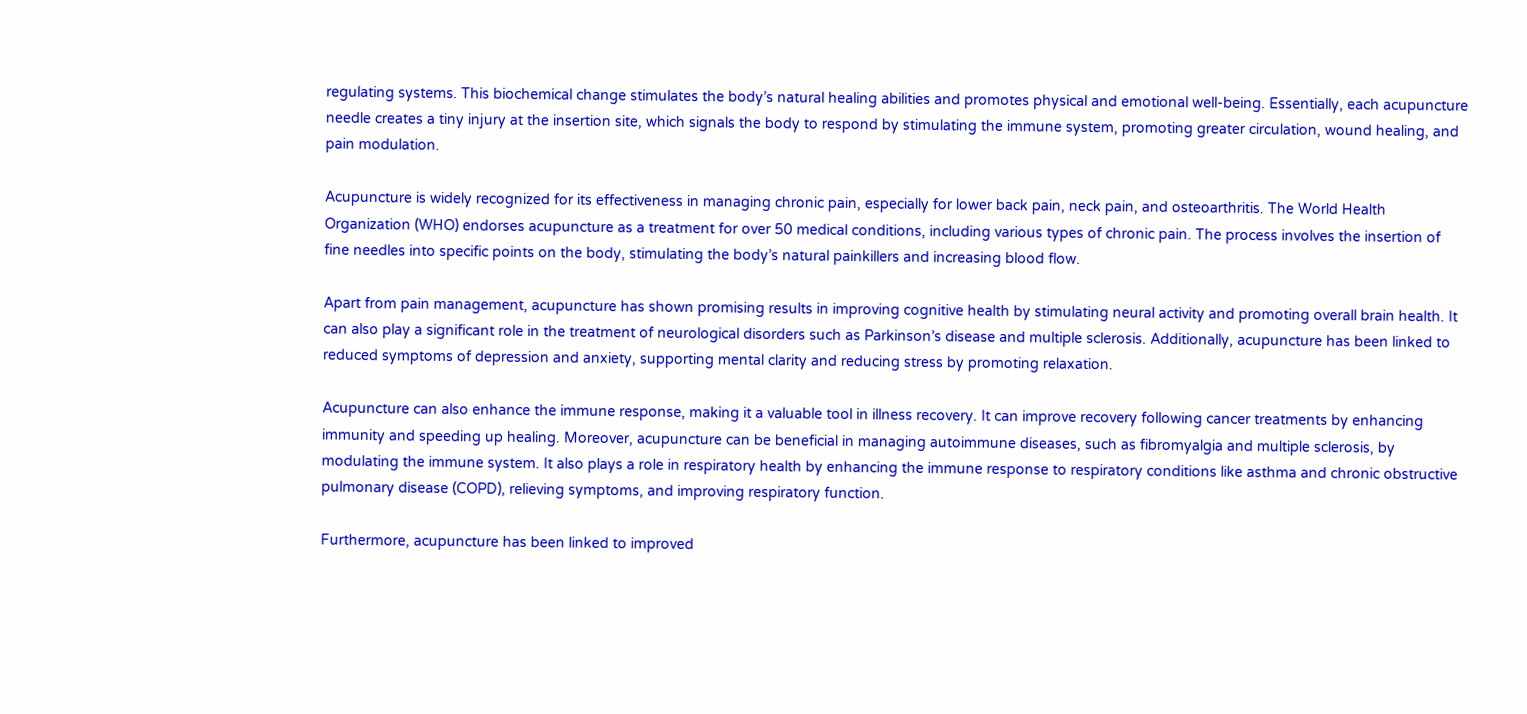regulating systems. This biochemical change stimulates the body’s natural healing abilities and promotes physical and emotional well-being. Essentially, each acupuncture needle creates a tiny injury at the insertion site, which signals the body to respond by stimulating the immune system, promoting greater circulation, wound healing, and pain modulation.

Acupuncture is widely recognized for its effectiveness in managing chronic pain, especially for lower back pain, neck pain, and osteoarthritis. The World Health Organization (WHO) endorses acupuncture as a treatment for over 50 medical conditions, including various types of chronic pain. The process involves the insertion of fine needles into specific points on the body, stimulating the body’s natural painkillers and increasing blood flow.

Apart from pain management, acupuncture has shown promising results in improving cognitive health by stimulating neural activity and promoting overall brain health. It can also play a significant role in the treatment of neurological disorders such as Parkinson’s disease and multiple sclerosis. Additionally, acupuncture has been linked to reduced symptoms of depression and anxiety, supporting mental clarity and reducing stress by promoting relaxation.

Acupuncture can also enhance the immune response, making it a valuable tool in illness recovery. It can improve recovery following cancer treatments by enhancing immunity and speeding up healing. Moreover, acupuncture can be beneficial in managing autoimmune diseases, such as fibromyalgia and multiple sclerosis, by modulating the immune system. It also plays a role in respiratory health by enhancing the immune response to respiratory conditions like asthma and chronic obstructive pulmonary disease (COPD), relieving symptoms, and improving respiratory function.

Furthermore, acupuncture has been linked to improved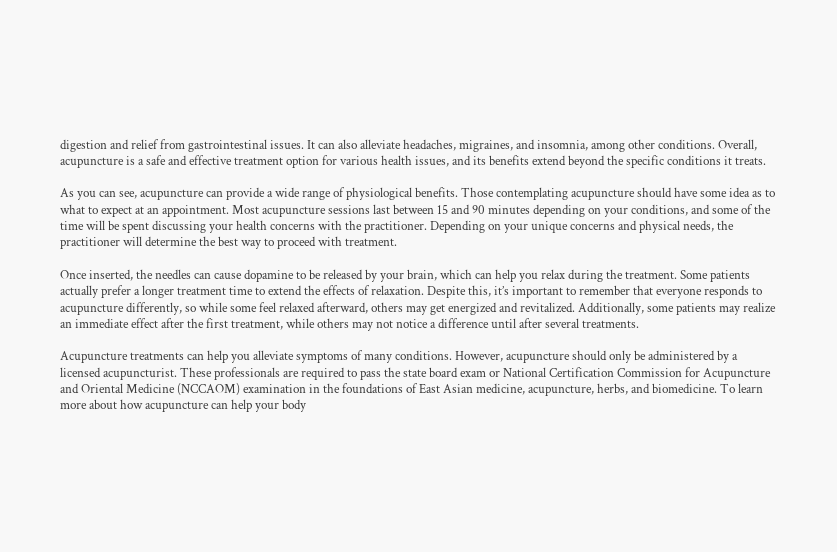digestion and relief from gastrointestinal issues. It can also alleviate headaches, migraines, and insomnia, among other conditions. Overall, acupuncture is a safe and effective treatment option for various health issues, and its benefits extend beyond the specific conditions it treats.

As you can see, acupuncture can provide a wide range of physiological benefits. Those contemplating acupuncture should have some idea as to what to expect at an appointment. Most acupuncture sessions last between 15 and 90 minutes depending on your conditions, and some of the time will be spent discussing your health concerns with the practitioner. Depending on your unique concerns and physical needs, the practitioner will determine the best way to proceed with treatment.

Once inserted, the needles can cause dopamine to be released by your brain, which can help you relax during the treatment. Some patients actually prefer a longer treatment time to extend the effects of relaxation. Despite this, it’s important to remember that everyone responds to acupuncture differently, so while some feel relaxed afterward, others may get energized and revitalized. Additionally, some patients may realize an immediate effect after the first treatment, while others may not notice a difference until after several treatments.

Acupuncture treatments can help you alleviate symptoms of many conditions. However, acupuncture should only be administered by a licensed acupuncturist. These professionals are required to pass the state board exam or National Certification Commission for Acupuncture and Oriental Medicine (NCCAOM) examination in the foundations of East Asian medicine, acupuncture, herbs, and biomedicine. To learn more about how acupuncture can help your body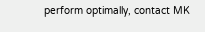perform optimally, contact MK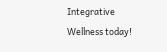Integrative Wellness today!